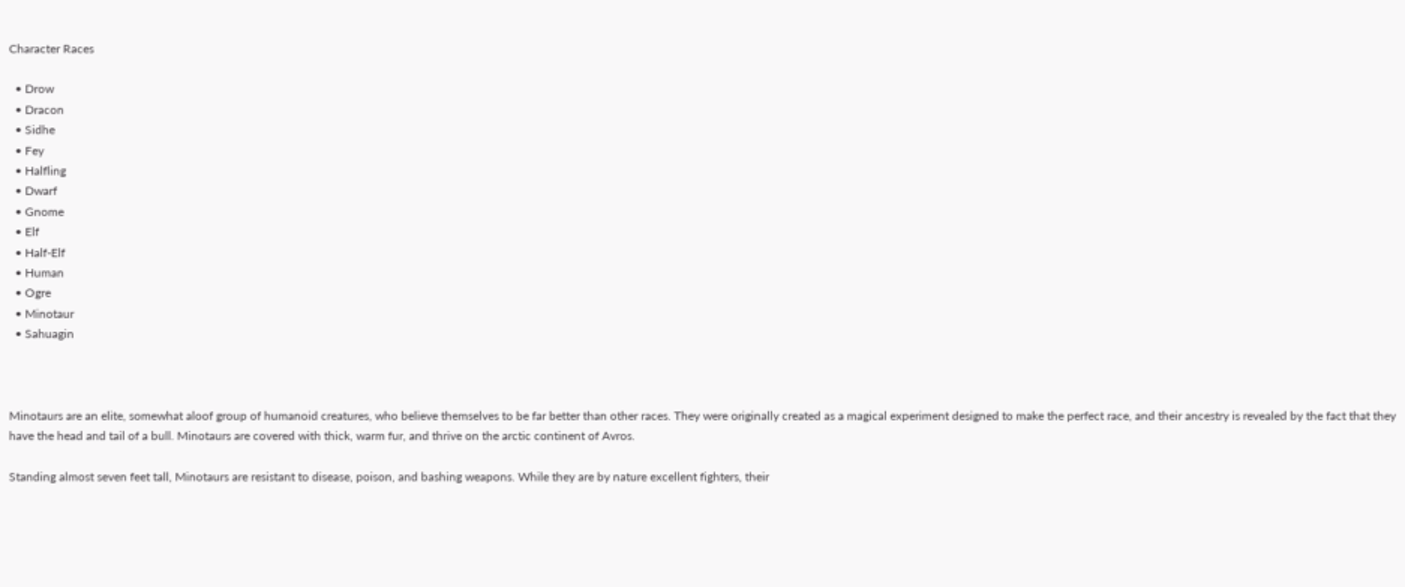Character Races

  • Drow
  • Dracon
  • Sidhe
  • Fey
  • Halfling
  • Dwarf
  • Gnome
  • Elf
  • Half-Elf
  • Human
  • Ogre
  • Minotaur
  • Sahuagin



Minotaurs are an elite, somewhat aloof group of humanoid creatures, who believe themselves to be far better than other races. They were originally created as a magical experiment designed to make the perfect race, and their ancestry is revealed by the fact that they have the head and tail of a bull. Minotaurs are covered with thick, warm fur, and thrive on the arctic continent of Avros.

Standing almost seven feet tall, Minotaurs are resistant to disease, poison, and bashing weapons. While they are by nature excellent fighters, their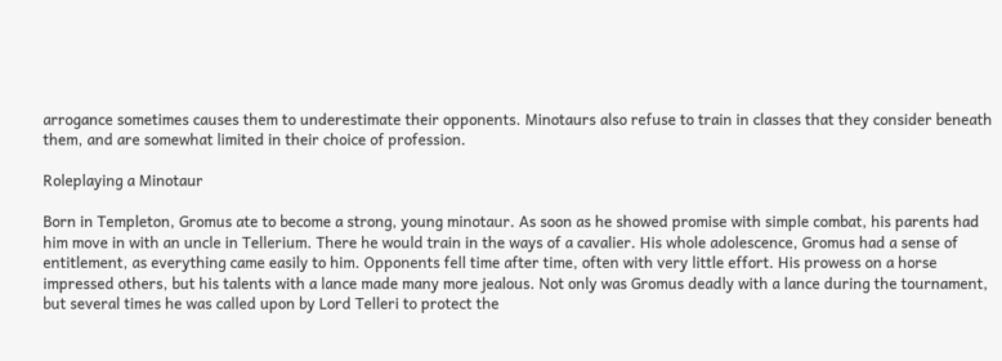arrogance sometimes causes them to underestimate their opponents. Minotaurs also refuse to train in classes that they consider beneath them, and are somewhat limited in their choice of profession.

Roleplaying a Minotaur

Born in Templeton, Gromus ate to become a strong, young minotaur. As soon as he showed promise with simple combat, his parents had him move in with an uncle in Tellerium. There he would train in the ways of a cavalier. His whole adolescence, Gromus had a sense of entitlement, as everything came easily to him. Opponents fell time after time, often with very little effort. His prowess on a horse impressed others, but his talents with a lance made many more jealous. Not only was Gromus deadly with a lance during the tournament, but several times he was called upon by Lord Telleri to protect the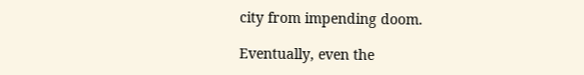city from impending doom.

Eventually, even the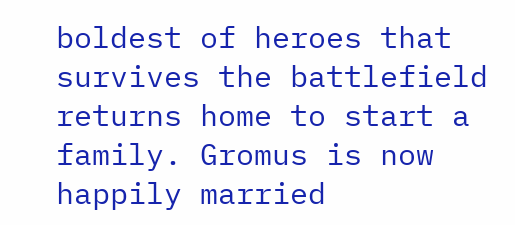boldest of heroes that survives the battlefield returns home to start a family. Gromus is now happily married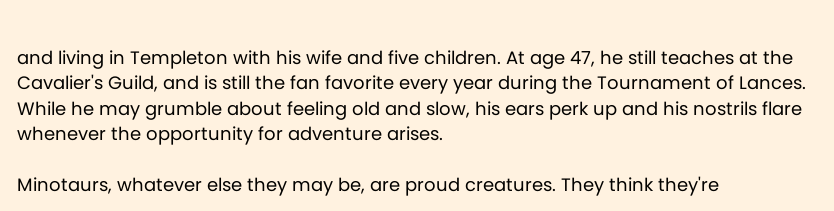and living in Templeton with his wife and five children. At age 47, he still teaches at the Cavalier's Guild, and is still the fan favorite every year during the Tournament of Lances. While he may grumble about feeling old and slow, his ears perk up and his nostrils flare whenever the opportunity for adventure arises.

Minotaurs, whatever else they may be, are proud creatures. They think they're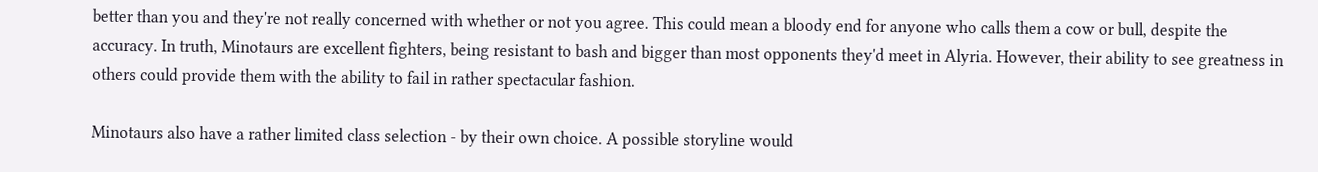better than you and they're not really concerned with whether or not you agree. This could mean a bloody end for anyone who calls them a cow or bull, despite the accuracy. In truth, Minotaurs are excellent fighters, being resistant to bash and bigger than most opponents they'd meet in Alyria. However, their ability to see greatness in others could provide them with the ability to fail in rather spectacular fashion.

Minotaurs also have a rather limited class selection - by their own choice. A possible storyline would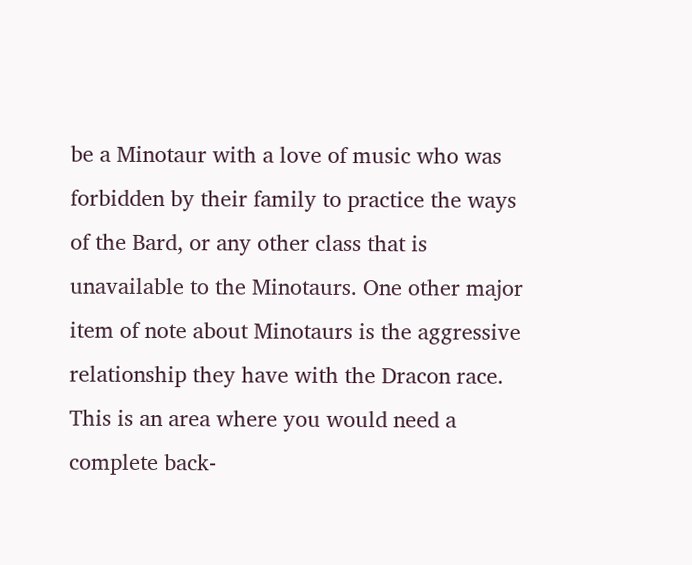be a Minotaur with a love of music who was forbidden by their family to practice the ways of the Bard, or any other class that is unavailable to the Minotaurs. One other major item of note about Minotaurs is the aggressive relationship they have with the Dracon race. This is an area where you would need a complete back-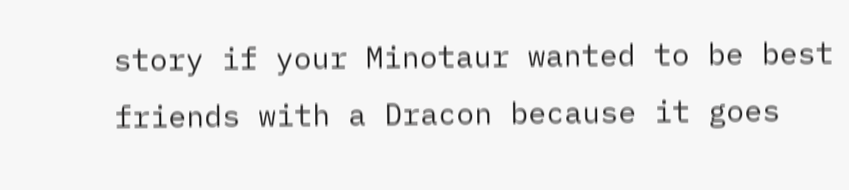story if your Minotaur wanted to be best friends with a Dracon because it goes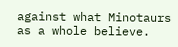against what Minotaurs as a whole believe.